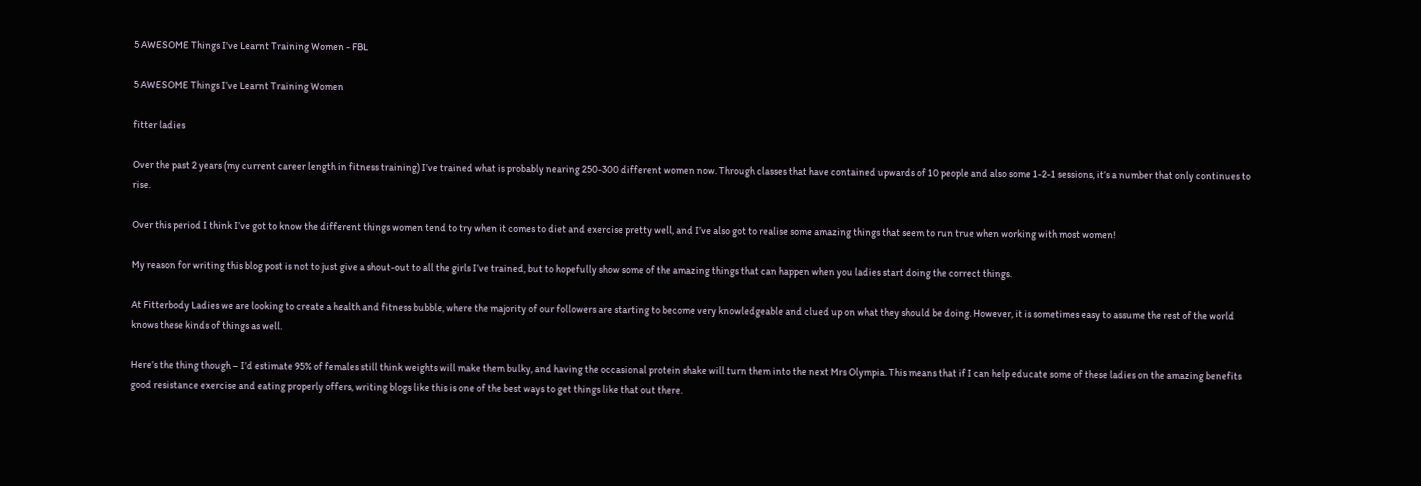5 AWESOME Things I've Learnt Training Women - FBL

5 AWESOME Things I’ve Learnt Training Women

fitter ladies

Over the past 2 years (my current career length in fitness training) I’ve trained what is probably nearing 250-300 different women now. Through classes that have contained upwards of 10 people and also some 1-2-1 sessions, it’s a number that only continues to rise.

Over this period I think I’ve got to know the different things women tend to try when it comes to diet and exercise pretty well, and I’ve also got to realise some amazing things that seem to run true when working with most women!

My reason for writing this blog post is not to just give a shout-out to all the girls I’ve trained, but to hopefully show some of the amazing things that can happen when you ladies start doing the correct things.

At Fitterbody Ladies we are looking to create a health and fitness bubble, where the majority of our followers are starting to become very knowledgeable and clued up on what they should be doing. However, it is sometimes easy to assume the rest of the world knows these kinds of things as well.

Here’s the thing though – I’d estimate 95% of females still think weights will make them bulky, and having the occasional protein shake will turn them into the next Mrs Olympia. This means that if I can help educate some of these ladies on the amazing benefits good resistance exercise and eating properly offers, writing blogs like this is one of the best ways to get things like that out there.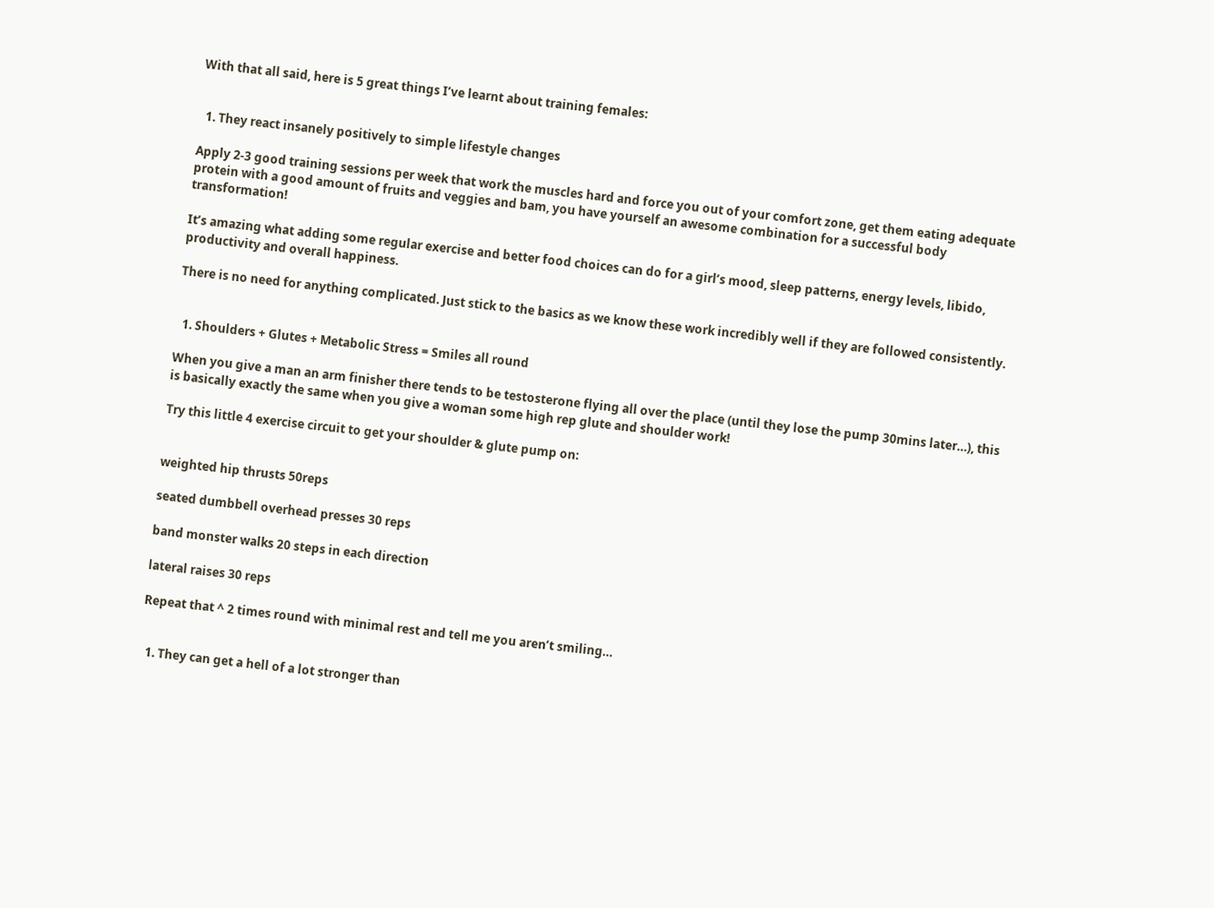With that all said, here is 5 great things I’ve learnt about training females:


  1. They react insanely positively to simple lifestyle changes

Apply 2-3 good training sessions per week that work the muscles hard and force you out of your comfort zone, get them eating adequate protein with a good amount of fruits and veggies and bam, you have yourself an awesome combination for a successful body transformation!

It’s amazing what adding some regular exercise and better food choices can do for a girl’s mood, sleep patterns, energy levels, libido, productivity and overall happiness.

There is no need for anything complicated. Just stick to the basics as we know these work incredibly well if they are followed consistently.


  1. Shoulders + Glutes + Metabolic Stress = Smiles all round

When you give a man an arm finisher there tends to be testosterone flying all over the place (until they lose the pump 30mins later…), this is basically exactly the same when you give a woman some high rep glute and shoulder work!

Try this little 4 exercise circuit to get your shoulder & glute pump on:


weighted hip thrusts 50reps

seated dumbbell overhead presses 30 reps

band monster walks 20 steps in each direction

lateral raises 30 reps

Repeat that ^ 2 times round with minimal rest and tell me you aren’t smiling…


  1. They can get a hell of a lot stronger than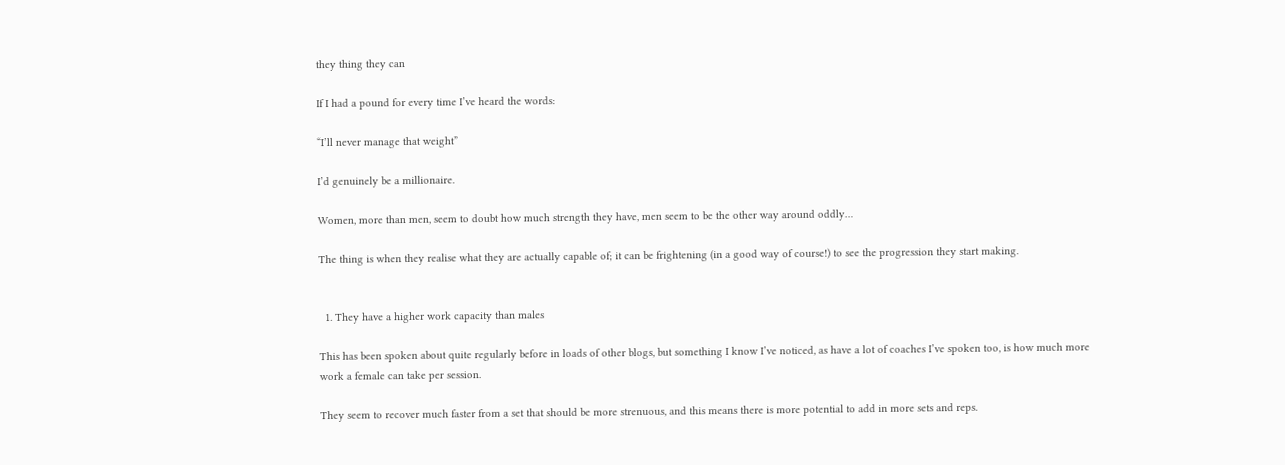they thing they can

If I had a pound for every time I’ve heard the words:

“I’ll never manage that weight”

I’d genuinely be a millionaire.

Women, more than men, seem to doubt how much strength they have, men seem to be the other way around oddly…

The thing is when they realise what they are actually capable of; it can be frightening (in a good way of course!) to see the progression they start making.


  1. They have a higher work capacity than males

This has been spoken about quite regularly before in loads of other blogs, but something I know I’ve noticed, as have a lot of coaches I’ve spoken too, is how much more work a female can take per session.

They seem to recover much faster from a set that should be more strenuous, and this means there is more potential to add in more sets and reps.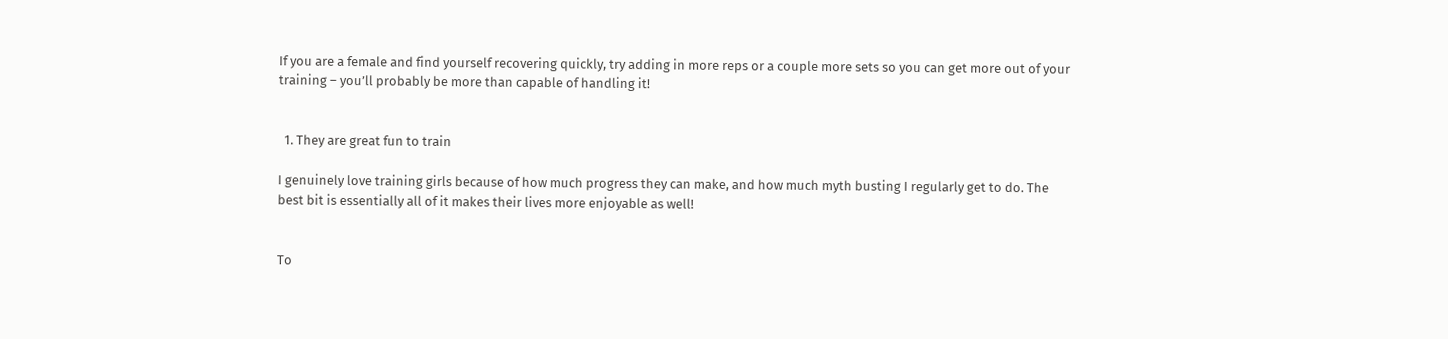If you are a female and find yourself recovering quickly, try adding in more reps or a couple more sets so you can get more out of your training – you’ll probably be more than capable of handling it!


  1. They are great fun to train

I genuinely love training girls because of how much progress they can make, and how much myth busting I regularly get to do. The best bit is essentially all of it makes their lives more enjoyable as well!


To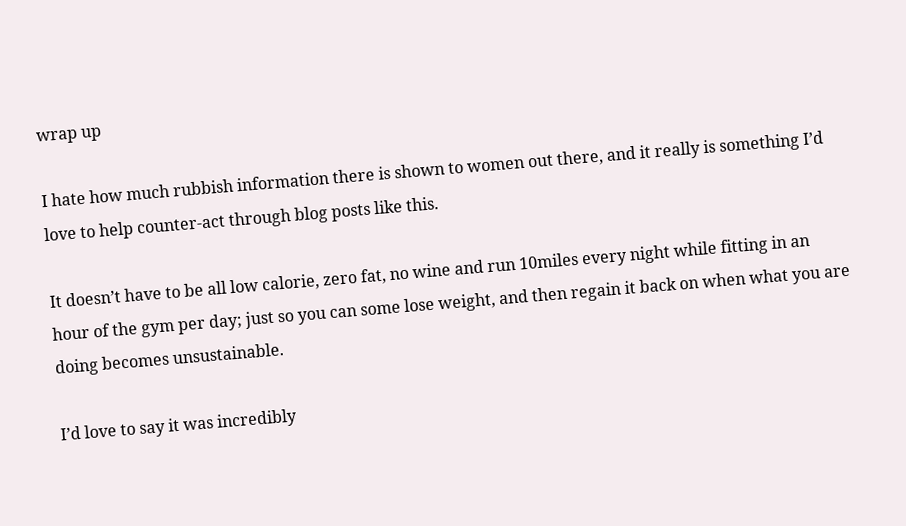wrap up

I hate how much rubbish information there is shown to women out there, and it really is something I’d love to help counter-act through blog posts like this.

It doesn’t have to be all low calorie, zero fat, no wine and run 10miles every night while fitting in an hour of the gym per day; just so you can some lose weight, and then regain it back on when what you are doing becomes unsustainable.

I’d love to say it was incredibly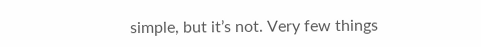simple, but it’s not. Very few things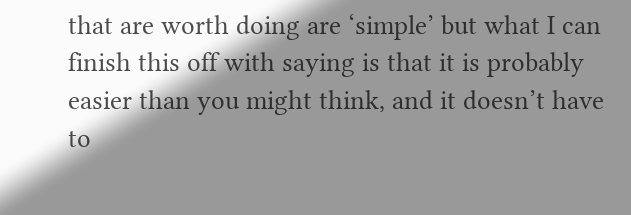that are worth doing are ‘simple’ but what I can finish this off with saying is that it is probably easier than you might think, and it doesn’t have to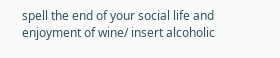spell the end of your social life and enjoyment of wine/ insert alcoholic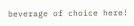beverage of choice here!